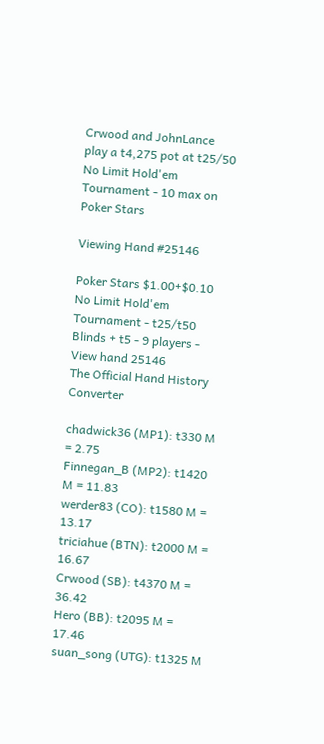Crwood and JohnLance play a t4,275 pot at t25/50 No Limit Hold'em Tournament - 10 max on Poker Stars

Viewing Hand #25146

Poker Stars $1.00+$0.10 No Limit Hold'em Tournament - t25/t50 Blinds + t5 - 9 players - View hand 25146
The Official Hand History Converter

chadwick36 (MP1): t330 M = 2.75
Finnegan_B (MP2): t1420 M = 11.83
werder83 (CO): t1580 M = 13.17
triciahue (BTN): t2000 M = 16.67
Crwood (SB): t4370 M = 36.42
Hero (BB): t2095 M = 17.46
suan_song (UTG): t1325 M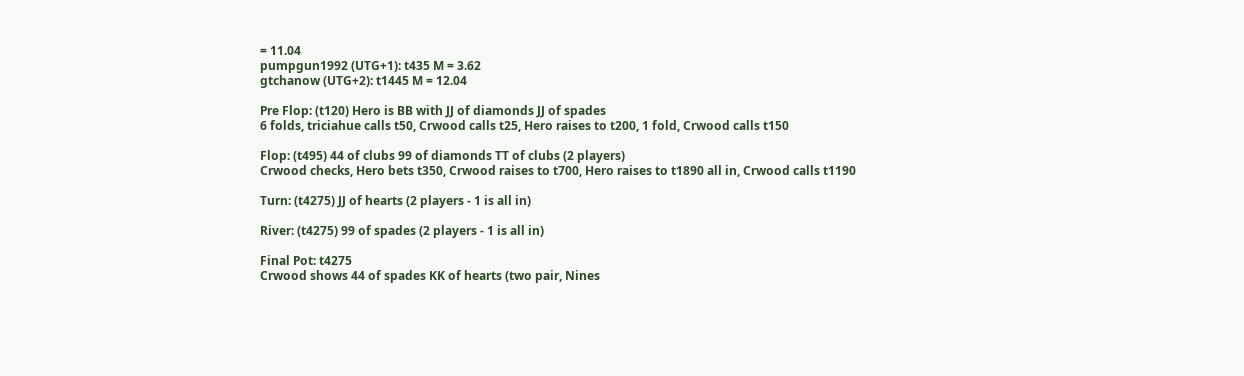= 11.04
pumpgun1992 (UTG+1): t435 M = 3.62
gtchanow (UTG+2): t1445 M = 12.04

Pre Flop: (t120) Hero is BB with JJ of diamonds JJ of spades
6 folds, triciahue calls t50, Crwood calls t25, Hero raises to t200, 1 fold, Crwood calls t150

Flop: (t495) 44 of clubs 99 of diamonds TT of clubs (2 players)
Crwood checks, Hero bets t350, Crwood raises to t700, Hero raises to t1890 all in, Crwood calls t1190

Turn: (t4275) JJ of hearts (2 players - 1 is all in)

River: (t4275) 99 of spades (2 players - 1 is all in)

Final Pot: t4275
Crwood shows 44 of spades KK of hearts (two pair, Nines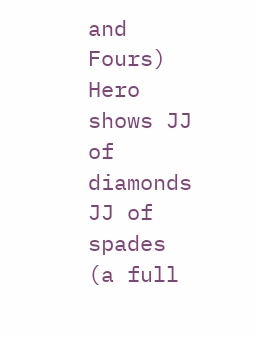and Fours)
Hero shows JJ of diamonds JJ of spades (a full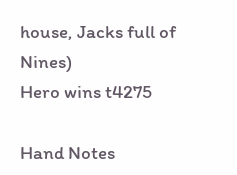house, Jacks full of Nines)
Hero wins t4275

Hand Notes